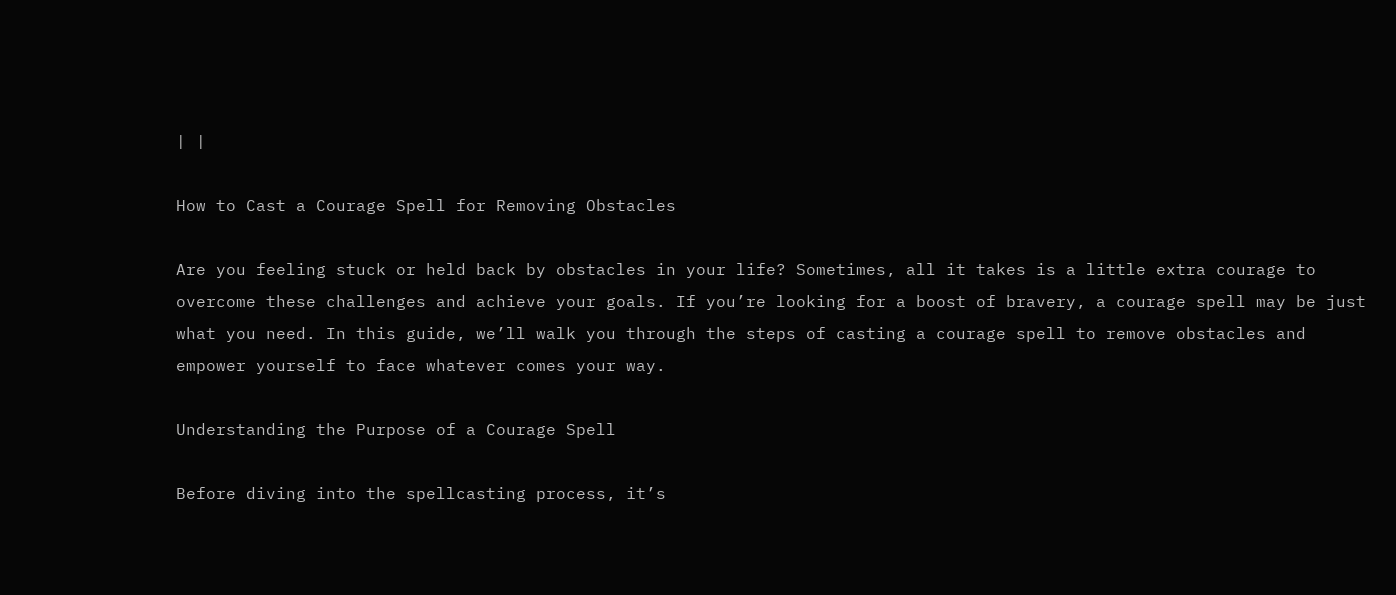| |

How to Cast a Courage Spell for Removing Obstacles

Are you feeling stuck or held back by obstacles in your life? Sometimes, all it takes is a little extra courage to overcome these challenges and achieve your goals. If you’re looking for a boost of bravery, a courage spell may be just what you need. In this guide, we’ll walk you through the steps of casting a courage spell to remove obstacles and empower yourself to face whatever comes your way.

Understanding the Purpose of a Courage Spell

Before diving into the spellcasting process, it’s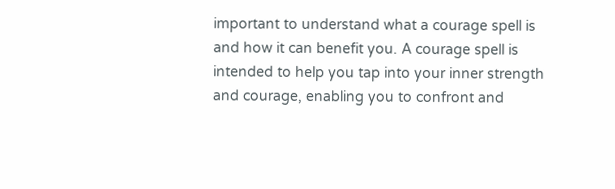important to understand what a courage spell is and how it can benefit you. A courage spell is intended to help you tap into your inner strength and courage, enabling you to confront and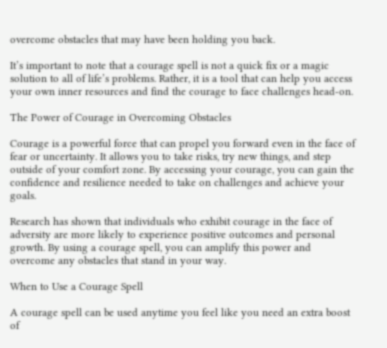overcome obstacles that may have been holding you back.

It’s important to note that a courage spell is not a quick fix or a magic solution to all of life’s problems. Rather, it is a tool that can help you access your own inner resources and find the courage to face challenges head-on.

The Power of Courage in Overcoming Obstacles

Courage is a powerful force that can propel you forward even in the face of fear or uncertainty. It allows you to take risks, try new things, and step outside of your comfort zone. By accessing your courage, you can gain the confidence and resilience needed to take on challenges and achieve your goals.

Research has shown that individuals who exhibit courage in the face of adversity are more likely to experience positive outcomes and personal growth. By using a courage spell, you can amplify this power and overcome any obstacles that stand in your way.

When to Use a Courage Spell

A courage spell can be used anytime you feel like you need an extra boost of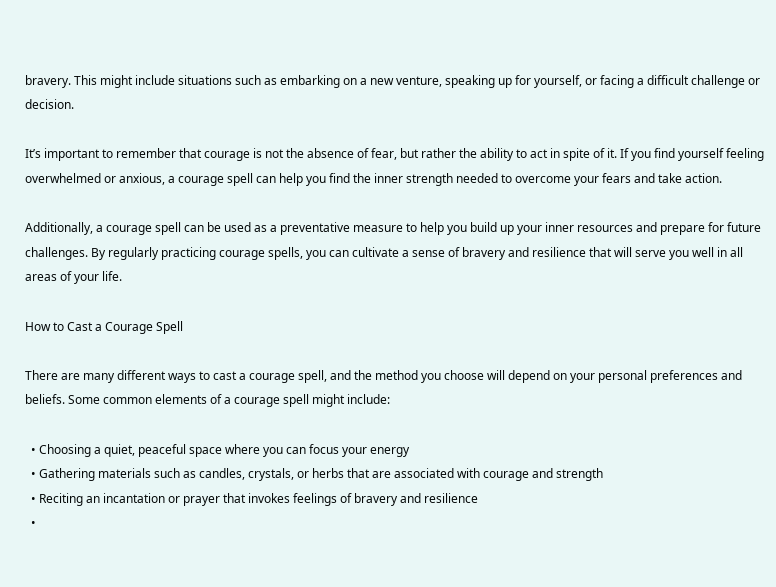bravery. This might include situations such as embarking on a new venture, speaking up for yourself, or facing a difficult challenge or decision.

It’s important to remember that courage is not the absence of fear, but rather the ability to act in spite of it. If you find yourself feeling overwhelmed or anxious, a courage spell can help you find the inner strength needed to overcome your fears and take action.

Additionally, a courage spell can be used as a preventative measure to help you build up your inner resources and prepare for future challenges. By regularly practicing courage spells, you can cultivate a sense of bravery and resilience that will serve you well in all areas of your life.

How to Cast a Courage Spell

There are many different ways to cast a courage spell, and the method you choose will depend on your personal preferences and beliefs. Some common elements of a courage spell might include:

  • Choosing a quiet, peaceful space where you can focus your energy
  • Gathering materials such as candles, crystals, or herbs that are associated with courage and strength
  • Reciting an incantation or prayer that invokes feelings of bravery and resilience
  •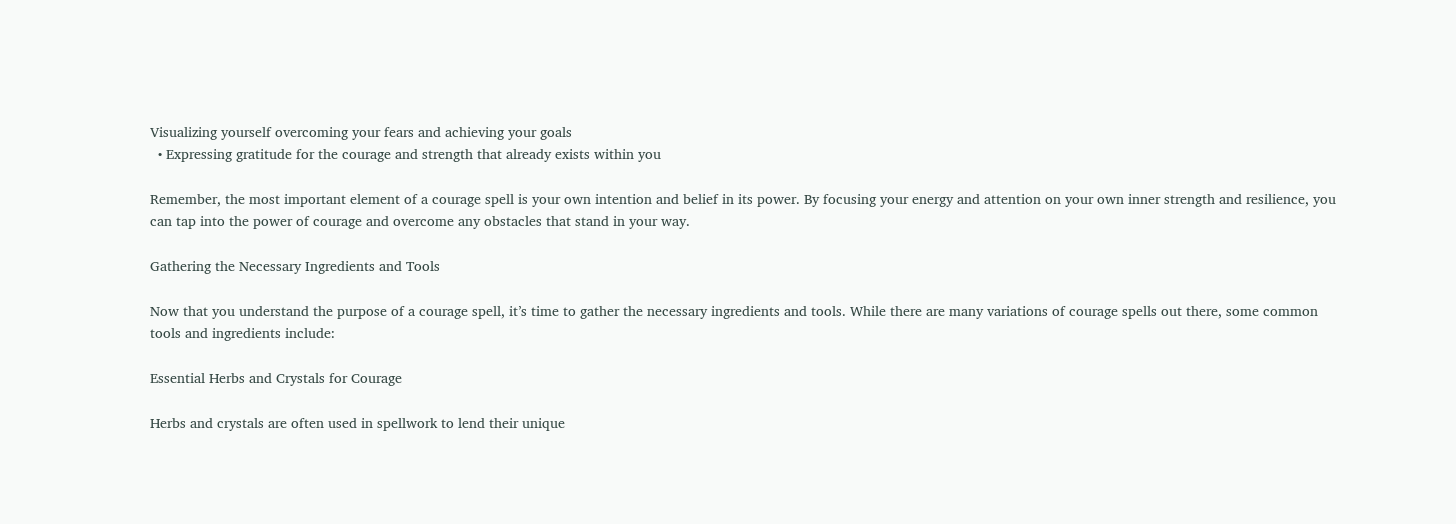Visualizing yourself overcoming your fears and achieving your goals
  • Expressing gratitude for the courage and strength that already exists within you

Remember, the most important element of a courage spell is your own intention and belief in its power. By focusing your energy and attention on your own inner strength and resilience, you can tap into the power of courage and overcome any obstacles that stand in your way.

Gathering the Necessary Ingredients and Tools

Now that you understand the purpose of a courage spell, it’s time to gather the necessary ingredients and tools. While there are many variations of courage spells out there, some common tools and ingredients include:

Essential Herbs and Crystals for Courage

Herbs and crystals are often used in spellwork to lend their unique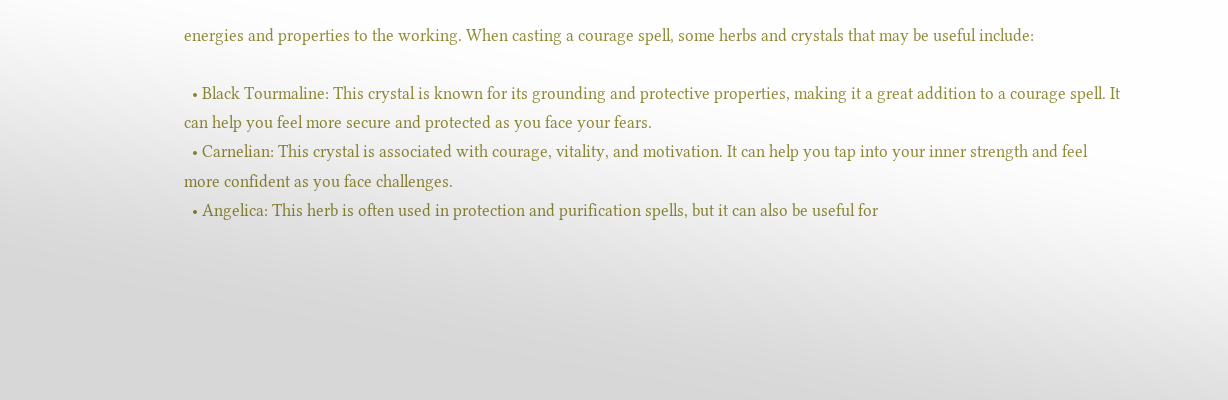energies and properties to the working. When casting a courage spell, some herbs and crystals that may be useful include:

  • Black Tourmaline: This crystal is known for its grounding and protective properties, making it a great addition to a courage spell. It can help you feel more secure and protected as you face your fears.
  • Carnelian: This crystal is associated with courage, vitality, and motivation. It can help you tap into your inner strength and feel more confident as you face challenges.
  • Angelica: This herb is often used in protection and purification spells, but it can also be useful for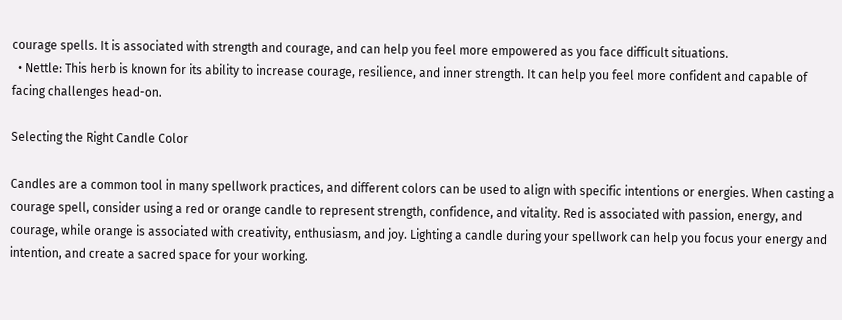courage spells. It is associated with strength and courage, and can help you feel more empowered as you face difficult situations.
  • Nettle: This herb is known for its ability to increase courage, resilience, and inner strength. It can help you feel more confident and capable of facing challenges head-on.

Selecting the Right Candle Color

Candles are a common tool in many spellwork practices, and different colors can be used to align with specific intentions or energies. When casting a courage spell, consider using a red or orange candle to represent strength, confidence, and vitality. Red is associated with passion, energy, and courage, while orange is associated with creativity, enthusiasm, and joy. Lighting a candle during your spellwork can help you focus your energy and intention, and create a sacred space for your working.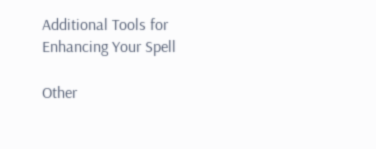Additional Tools for Enhancing Your Spell

Other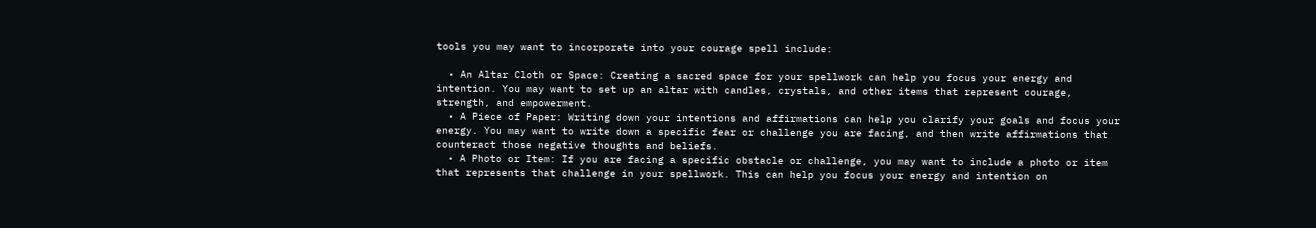tools you may want to incorporate into your courage spell include:

  • An Altar Cloth or Space: Creating a sacred space for your spellwork can help you focus your energy and intention. You may want to set up an altar with candles, crystals, and other items that represent courage, strength, and empowerment.
  • A Piece of Paper: Writing down your intentions and affirmations can help you clarify your goals and focus your energy. You may want to write down a specific fear or challenge you are facing, and then write affirmations that counteract those negative thoughts and beliefs.
  • A Photo or Item: If you are facing a specific obstacle or challenge, you may want to include a photo or item that represents that challenge in your spellwork. This can help you focus your energy and intention on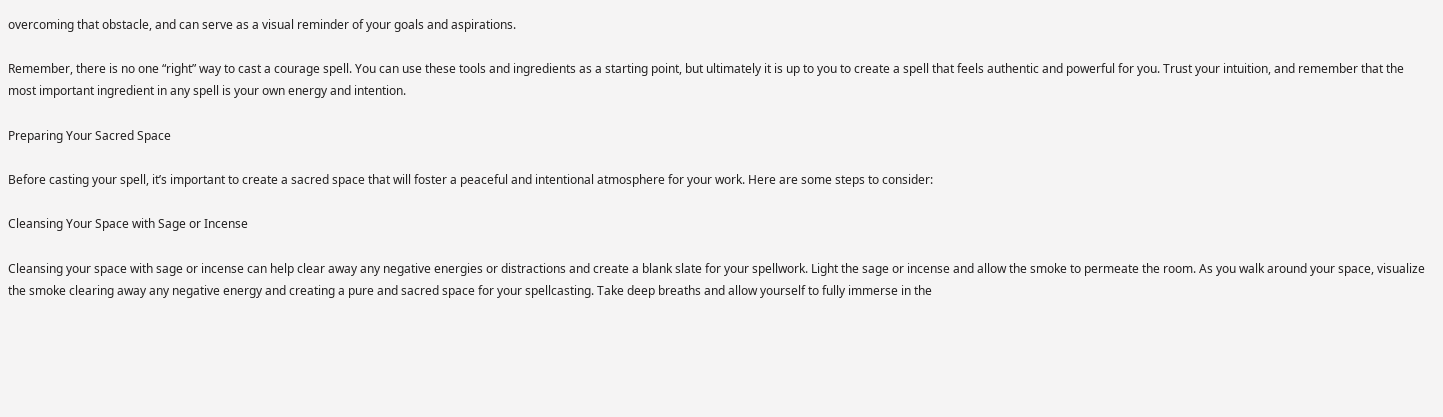overcoming that obstacle, and can serve as a visual reminder of your goals and aspirations.

Remember, there is no one “right” way to cast a courage spell. You can use these tools and ingredients as a starting point, but ultimately it is up to you to create a spell that feels authentic and powerful for you. Trust your intuition, and remember that the most important ingredient in any spell is your own energy and intention.

Preparing Your Sacred Space

Before casting your spell, it’s important to create a sacred space that will foster a peaceful and intentional atmosphere for your work. Here are some steps to consider:

Cleansing Your Space with Sage or Incense

Cleansing your space with sage or incense can help clear away any negative energies or distractions and create a blank slate for your spellwork. Light the sage or incense and allow the smoke to permeate the room. As you walk around your space, visualize the smoke clearing away any negative energy and creating a pure and sacred space for your spellcasting. Take deep breaths and allow yourself to fully immerse in the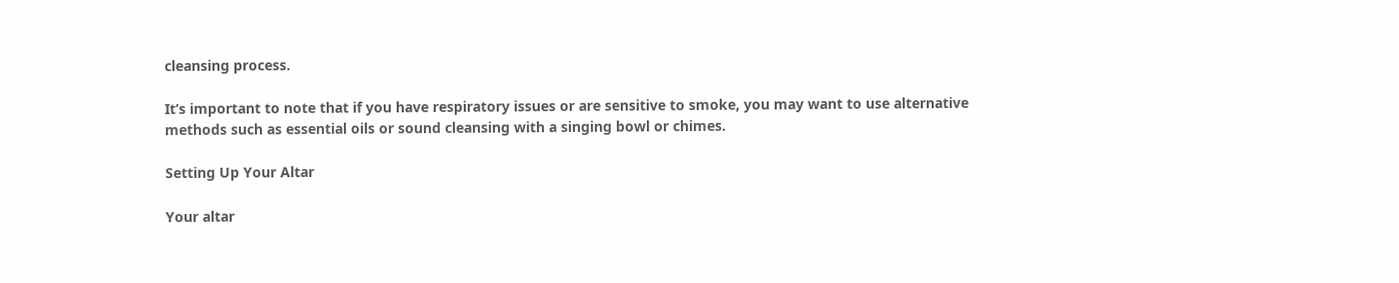cleansing process.

It’s important to note that if you have respiratory issues or are sensitive to smoke, you may want to use alternative methods such as essential oils or sound cleansing with a singing bowl or chimes.

Setting Up Your Altar

Your altar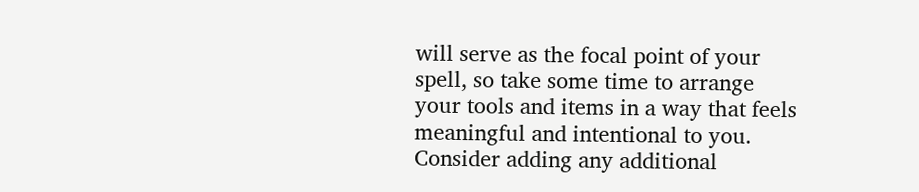will serve as the focal point of your spell, so take some time to arrange your tools and items in a way that feels meaningful and intentional to you. Consider adding any additional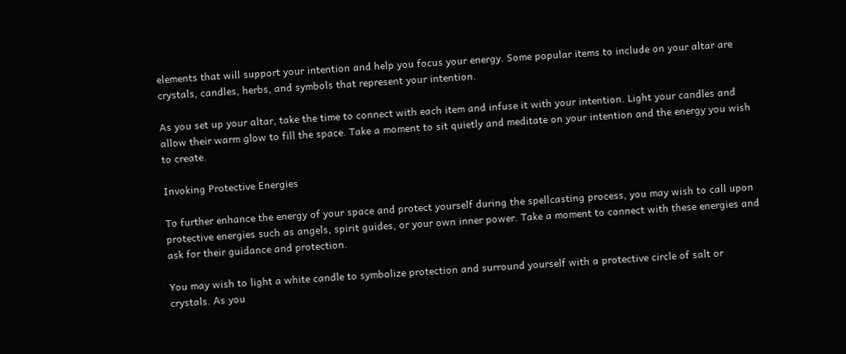elements that will support your intention and help you focus your energy. Some popular items to include on your altar are crystals, candles, herbs, and symbols that represent your intention.

As you set up your altar, take the time to connect with each item and infuse it with your intention. Light your candles and allow their warm glow to fill the space. Take a moment to sit quietly and meditate on your intention and the energy you wish to create.

Invoking Protective Energies

To further enhance the energy of your space and protect yourself during the spellcasting process, you may wish to call upon protective energies such as angels, spirit guides, or your own inner power. Take a moment to connect with these energies and ask for their guidance and protection.

You may wish to light a white candle to symbolize protection and surround yourself with a protective circle of salt or crystals. As you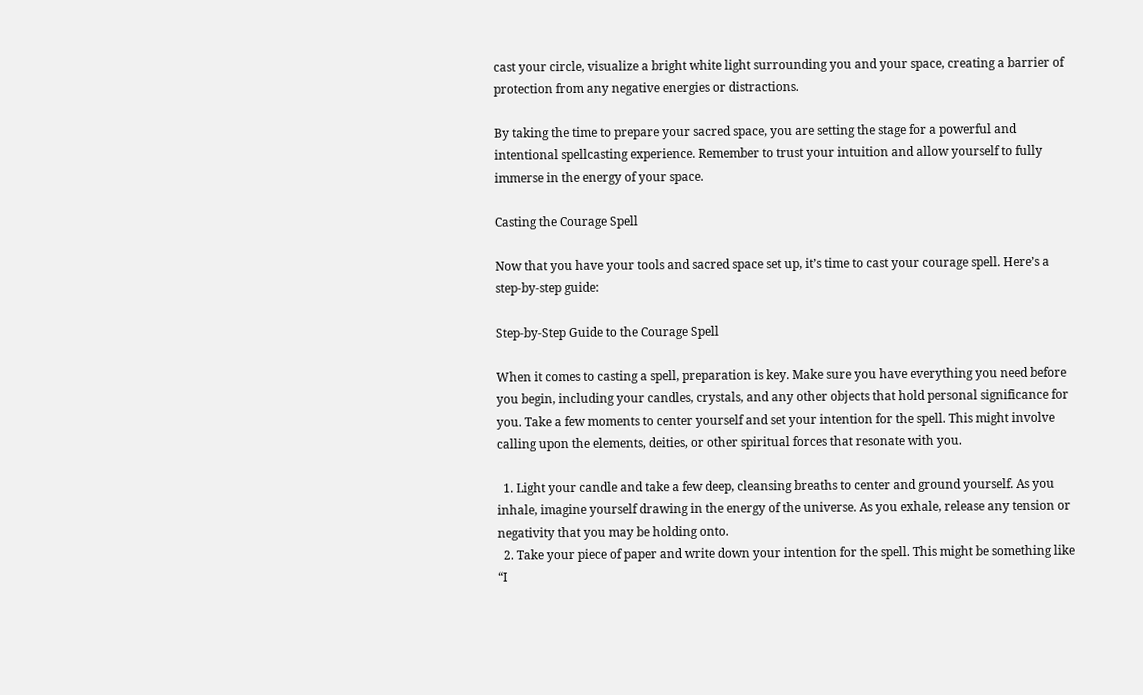cast your circle, visualize a bright white light surrounding you and your space, creating a barrier of protection from any negative energies or distractions.

By taking the time to prepare your sacred space, you are setting the stage for a powerful and intentional spellcasting experience. Remember to trust your intuition and allow yourself to fully immerse in the energy of your space.

Casting the Courage Spell

Now that you have your tools and sacred space set up, it’s time to cast your courage spell. Here’s a step-by-step guide:

Step-by-Step Guide to the Courage Spell

When it comes to casting a spell, preparation is key. Make sure you have everything you need before you begin, including your candles, crystals, and any other objects that hold personal significance for you. Take a few moments to center yourself and set your intention for the spell. This might involve calling upon the elements, deities, or other spiritual forces that resonate with you.

  1. Light your candle and take a few deep, cleansing breaths to center and ground yourself. As you inhale, imagine yourself drawing in the energy of the universe. As you exhale, release any tension or negativity that you may be holding onto.
  2. Take your piece of paper and write down your intention for the spell. This might be something like “I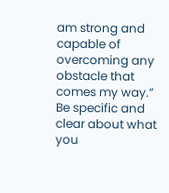am strong and capable of overcoming any obstacle that comes my way.” Be specific and clear about what you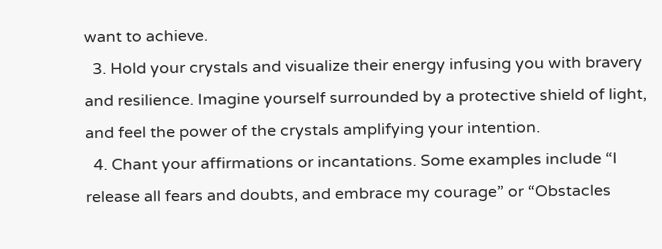want to achieve.
  3. Hold your crystals and visualize their energy infusing you with bravery and resilience. Imagine yourself surrounded by a protective shield of light, and feel the power of the crystals amplifying your intention.
  4. Chant your affirmations or incantations. Some examples include “I release all fears and doubts, and embrace my courage” or “Obstacles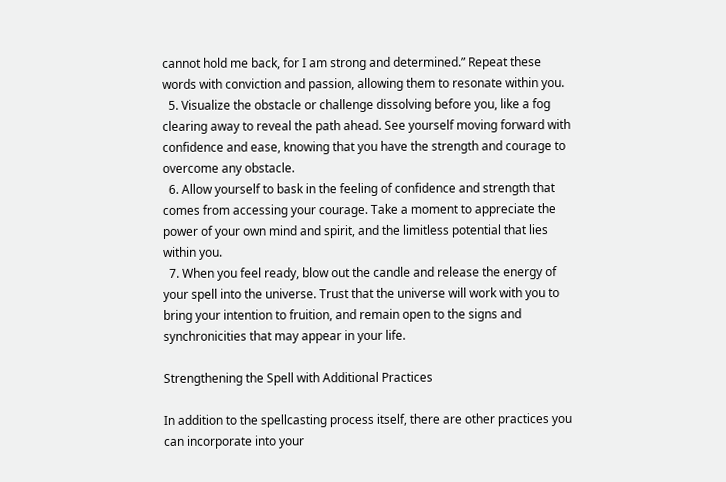cannot hold me back, for I am strong and determined.” Repeat these words with conviction and passion, allowing them to resonate within you.
  5. Visualize the obstacle or challenge dissolving before you, like a fog clearing away to reveal the path ahead. See yourself moving forward with confidence and ease, knowing that you have the strength and courage to overcome any obstacle.
  6. Allow yourself to bask in the feeling of confidence and strength that comes from accessing your courage. Take a moment to appreciate the power of your own mind and spirit, and the limitless potential that lies within you.
  7. When you feel ready, blow out the candle and release the energy of your spell into the universe. Trust that the universe will work with you to bring your intention to fruition, and remain open to the signs and synchronicities that may appear in your life.

Strengthening the Spell with Additional Practices

In addition to the spellcasting process itself, there are other practices you can incorporate into your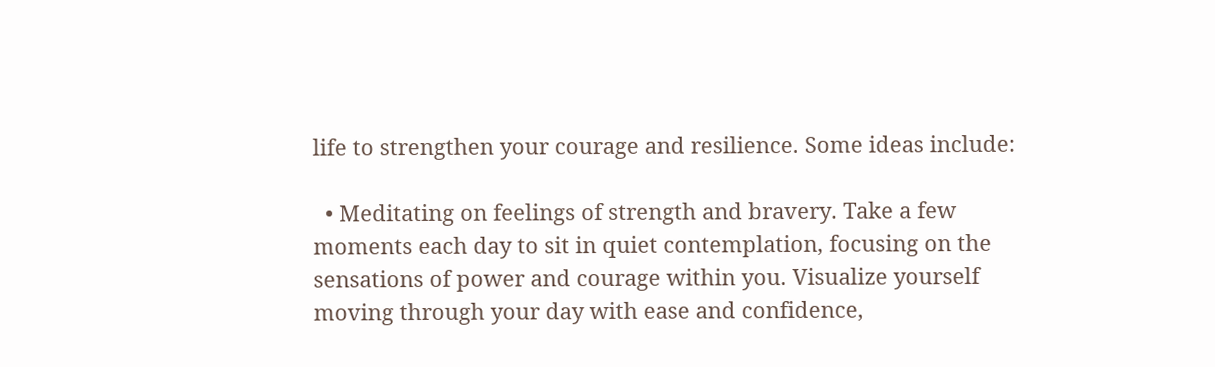life to strengthen your courage and resilience. Some ideas include:

  • Meditating on feelings of strength and bravery. Take a few moments each day to sit in quiet contemplation, focusing on the sensations of power and courage within you. Visualize yourself moving through your day with ease and confidence,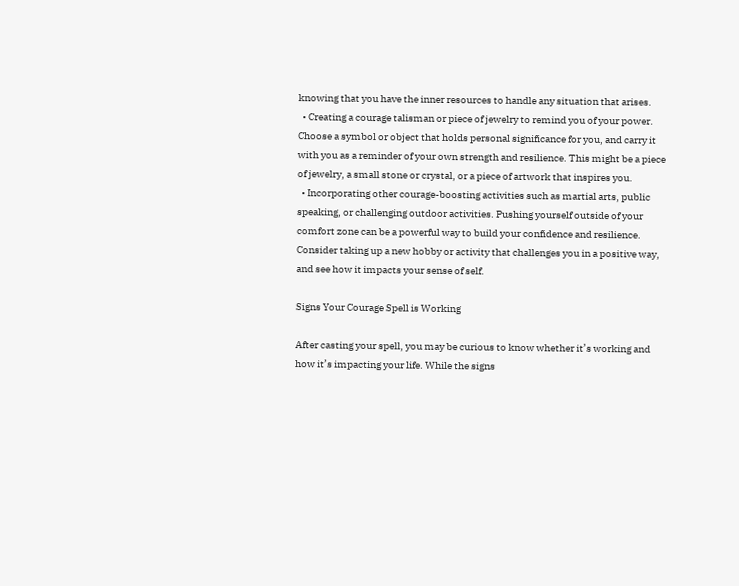knowing that you have the inner resources to handle any situation that arises.
  • Creating a courage talisman or piece of jewelry to remind you of your power. Choose a symbol or object that holds personal significance for you, and carry it with you as a reminder of your own strength and resilience. This might be a piece of jewelry, a small stone or crystal, or a piece of artwork that inspires you.
  • Incorporating other courage-boosting activities such as martial arts, public speaking, or challenging outdoor activities. Pushing yourself outside of your comfort zone can be a powerful way to build your confidence and resilience. Consider taking up a new hobby or activity that challenges you in a positive way, and see how it impacts your sense of self.

Signs Your Courage Spell is Working

After casting your spell, you may be curious to know whether it’s working and how it’s impacting your life. While the signs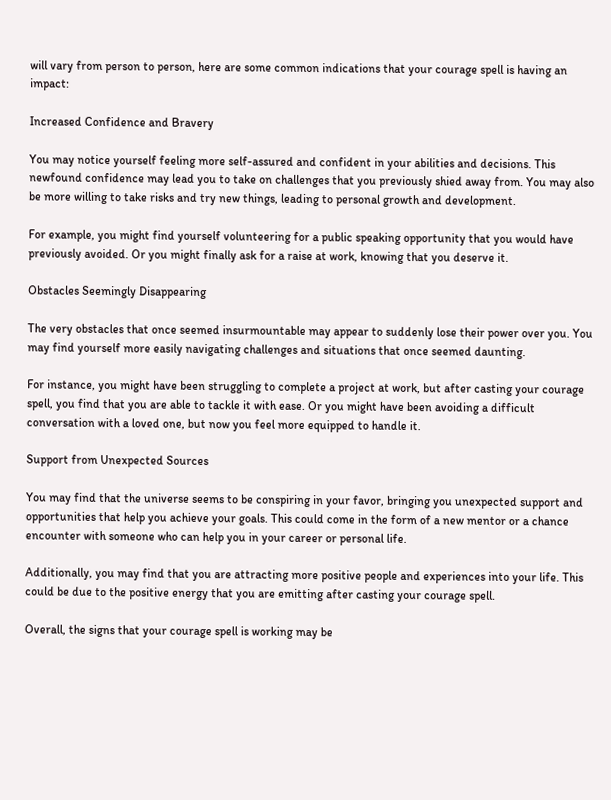will vary from person to person, here are some common indications that your courage spell is having an impact:

Increased Confidence and Bravery

You may notice yourself feeling more self-assured and confident in your abilities and decisions. This newfound confidence may lead you to take on challenges that you previously shied away from. You may also be more willing to take risks and try new things, leading to personal growth and development.

For example, you might find yourself volunteering for a public speaking opportunity that you would have previously avoided. Or you might finally ask for a raise at work, knowing that you deserve it.

Obstacles Seemingly Disappearing

The very obstacles that once seemed insurmountable may appear to suddenly lose their power over you. You may find yourself more easily navigating challenges and situations that once seemed daunting.

For instance, you might have been struggling to complete a project at work, but after casting your courage spell, you find that you are able to tackle it with ease. Or you might have been avoiding a difficult conversation with a loved one, but now you feel more equipped to handle it.

Support from Unexpected Sources

You may find that the universe seems to be conspiring in your favor, bringing you unexpected support and opportunities that help you achieve your goals. This could come in the form of a new mentor or a chance encounter with someone who can help you in your career or personal life.

Additionally, you may find that you are attracting more positive people and experiences into your life. This could be due to the positive energy that you are emitting after casting your courage spell.

Overall, the signs that your courage spell is working may be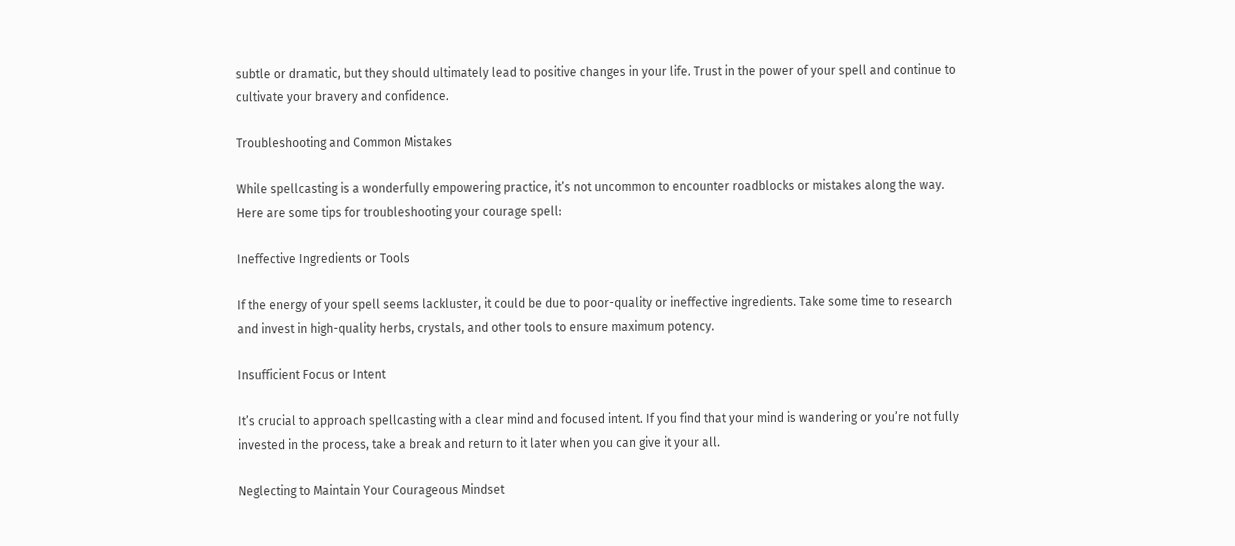subtle or dramatic, but they should ultimately lead to positive changes in your life. Trust in the power of your spell and continue to cultivate your bravery and confidence.

Troubleshooting and Common Mistakes

While spellcasting is a wonderfully empowering practice, it’s not uncommon to encounter roadblocks or mistakes along the way. Here are some tips for troubleshooting your courage spell:

Ineffective Ingredients or Tools

If the energy of your spell seems lackluster, it could be due to poor-quality or ineffective ingredients. Take some time to research and invest in high-quality herbs, crystals, and other tools to ensure maximum potency.

Insufficient Focus or Intent

It’s crucial to approach spellcasting with a clear mind and focused intent. If you find that your mind is wandering or you’re not fully invested in the process, take a break and return to it later when you can give it your all.

Neglecting to Maintain Your Courageous Mindset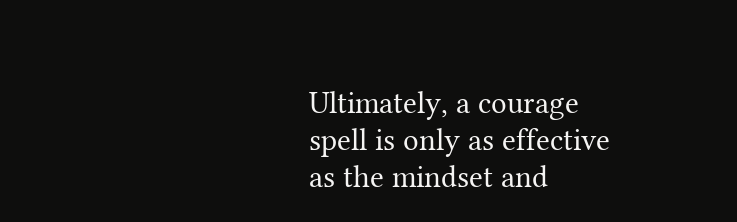Ultimately, a courage spell is only as effective as the mindset and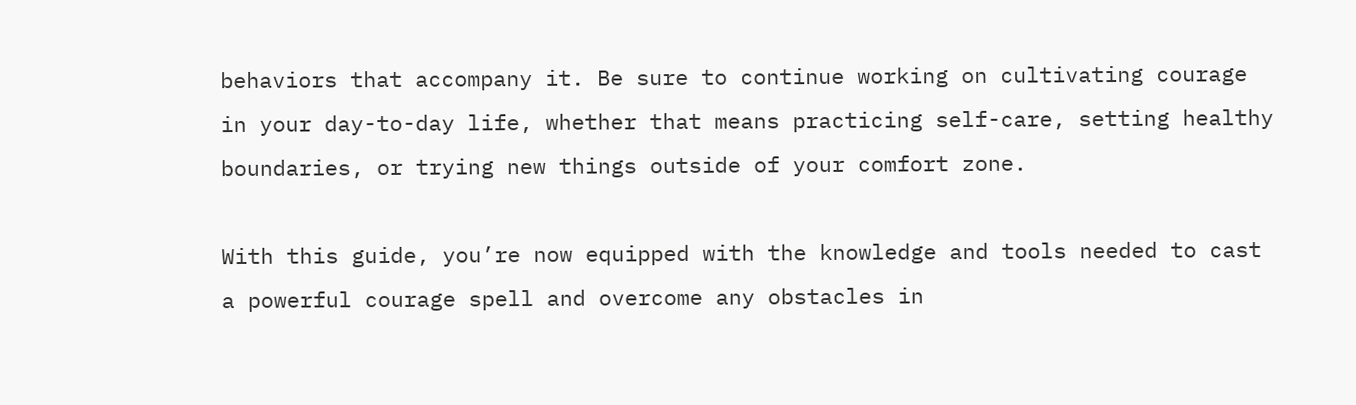behaviors that accompany it. Be sure to continue working on cultivating courage in your day-to-day life, whether that means practicing self-care, setting healthy boundaries, or trying new things outside of your comfort zone.

With this guide, you’re now equipped with the knowledge and tools needed to cast a powerful courage spell and overcome any obstacles in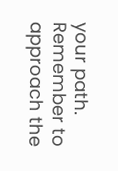your path. Remember to approach the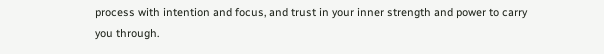process with intention and focus, and trust in your inner strength and power to carry you through.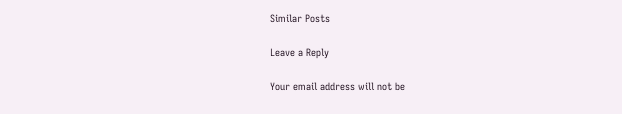Similar Posts

Leave a Reply

Your email address will not be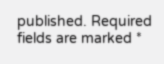published. Required fields are marked *